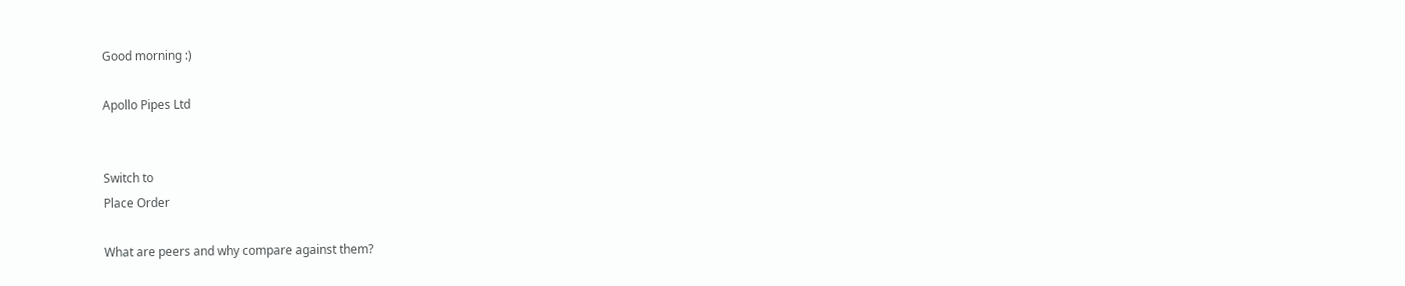Good morning :)

Apollo Pipes Ltd


Switch to
Place Order

What are peers and why compare against them?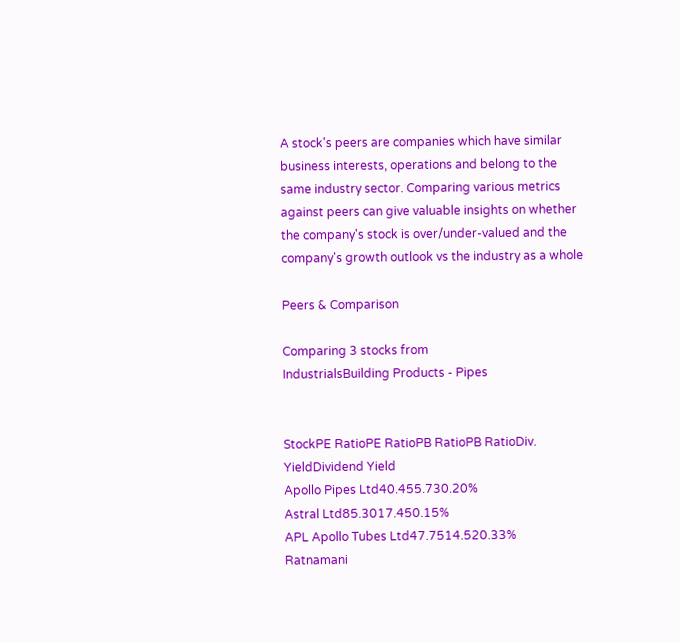A stock's peers are companies which have similar business interests, operations and belong to the same industry sector. Comparing various metrics against peers can give valuable insights on whether the company's stock is over/under-valued and the company's growth outlook vs the industry as a whole

Peers & Comparison

Comparing 3 stocks from
IndustrialsBuilding Products - Pipes


StockPE RatioPE RatioPB RatioPB RatioDiv. YieldDividend Yield
Apollo Pipes Ltd40.455.730.20%
Astral Ltd85.3017.450.15%
APL Apollo Tubes Ltd47.7514.520.33%
Ratnamani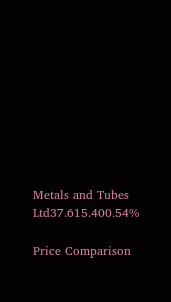Metals and Tubes Ltd37.615.400.54%

Price Comparison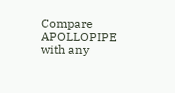Compare APOLLOPIPE with any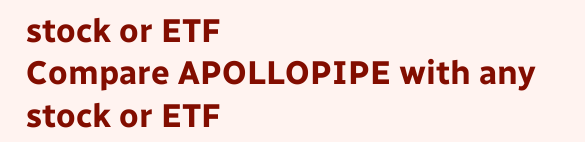stock or ETF
Compare APOLLOPIPE with any stock or ETF